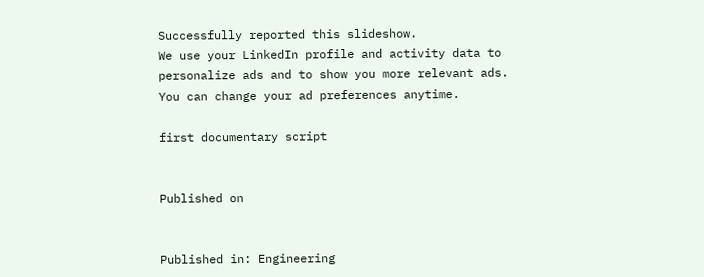Successfully reported this slideshow.
We use your LinkedIn profile and activity data to personalize ads and to show you more relevant ads. You can change your ad preferences anytime.

first documentary script


Published on


Published in: Engineering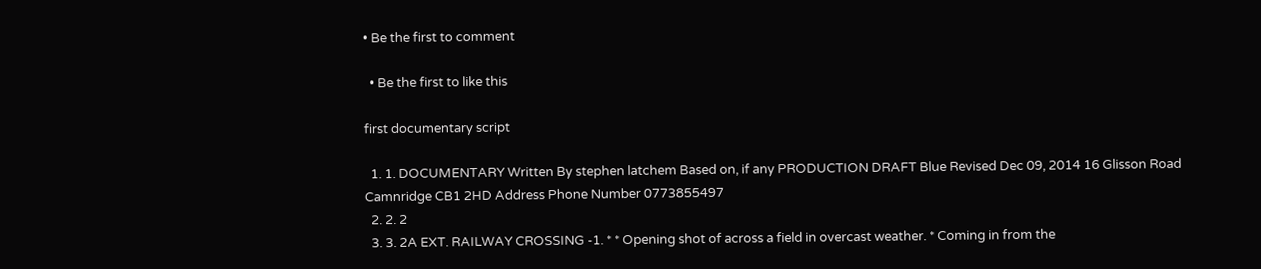• Be the first to comment

  • Be the first to like this

first documentary script

  1. 1. DOCUMENTARY Written By stephen latchem Based on, if any PRODUCTION DRAFT Blue Revised Dec 09, 2014 16 Glisson Road Camnridge CB1 2HD Address Phone Number 0773855497
  2. 2. 2
  3. 3. 2A EXT. RAILWAY CROSSING -1. * * Opening shot of across a field in overcast weather. * Coming in from the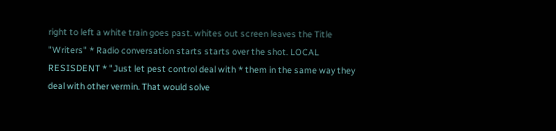right to left a white train goes past. whites out screen leaves the Title "Writers" * Radio conversation starts starts over the shot. LOCAL RESISDENT * "Just let pest control deal with * them in the same way they deal with other vermin. That would solve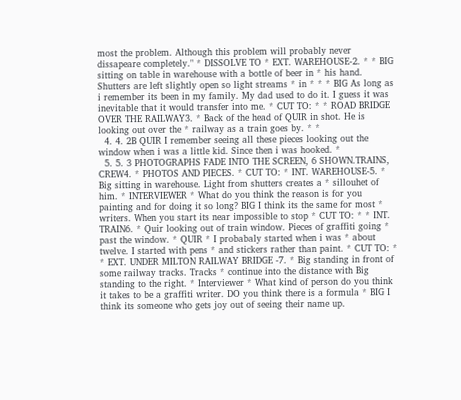most the problem. Although this problem will probably never dissapeare completely." * DISSOLVE TO * EXT. WAREHOUSE-2. * * BIG sitting on table in warehouse with a bottle of beer in * his hand. Shutters are left slightly open so light streams * in * * * BIG As long as i remember its been in my family. My dad used to do it. I guess it was inevitable that it would transfer into me. * CUT TO: * * ROAD BRIDGE OVER THE RAILWAY3. * Back of the head of QUIR in shot. He is looking out over the * railway as a train goes by. * *
  4. 4. 2B QUIR I remember seeing all these pieces looking out the window when i was a little kid. Since then i was hooked. *
  5. 5. 3 PHOTOGRAPHS FADE INTO THE SCREEN, 6 SHOWN.TRAINS, CREW4. * PHOTOS AND PIECES. * CUT TO: * INT. WAREHOUSE-5. * Big sitting in warehouse. Light from shutters creates a * sillouhet of him. * INTERVIEWER * What do you think the reason is for you painting and for doing it so long? BIG I think its the same for most * writers. When you start its near impossible to stop * CUT TO: * * INT. TRAIN6. * Quir looking out of train window. Pieces of graffiti going * past the window. * QUIR * I probabaly started when i was * about twelve. I started with pens * and stickers rather than paint. * CUT TO: * * EXT. UNDER MILTON RAILWAY BRIDGE -7. * Big standing in front of some railway tracks. Tracks * continue into the distance with Big standing to the right. * Interviewer * What kind of person do you think it takes to be a graffiti writer. DO you think there is a formula * BIG I think its someone who gets joy out of seeing their name up.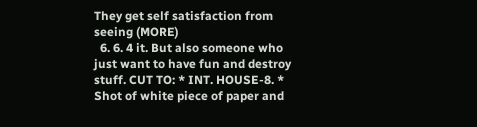They get self satisfaction from seeing (MORE)
  6. 6. 4 it. But also someone who just want to have fun and destroy stuff. CUT TO: * INT. HOUSE-8. * Shot of white piece of paper and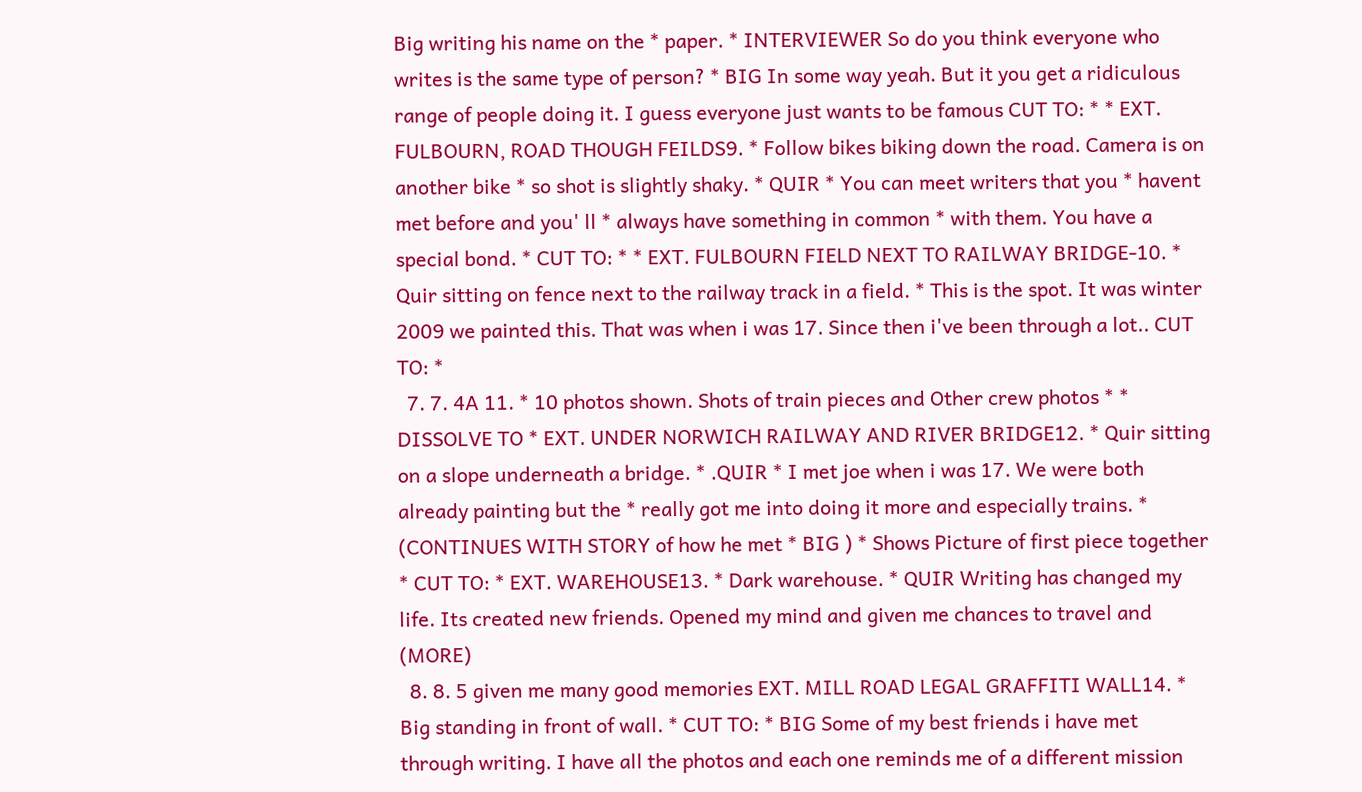Big writing his name on the * paper. * INTERVIEWER So do you think everyone who writes is the same type of person? * BIG In some way yeah. But it you get a ridiculous range of people doing it. I guess everyone just wants to be famous CUT TO: * * EXT. FULBOURN, ROAD THOUGH FEILDS9. * Follow bikes biking down the road. Camera is on another bike * so shot is slightly shaky. * QUIR * You can meet writers that you * havent met before and you' ll * always have something in common * with them. You have a special bond. * CUT TO: * * EXT. FULBOURN FIELD NEXT TO RAILWAY BRIDGE-10. * Quir sitting on fence next to the railway track in a field. * This is the spot. It was winter 2009 we painted this. That was when i was 17. Since then i've been through a lot.. CUT TO: *
  7. 7. 4A 11. * 10 photos shown. Shots of train pieces and Other crew photos * * DISSOLVE TO * EXT. UNDER NORWICH RAILWAY AND RIVER BRIDGE12. * Quir sitting on a slope underneath a bridge. * .QUIR * I met joe when i was 17. We were both already painting but the * really got me into doing it more and especially trains. * (CONTINUES WITH STORY of how he met * BIG ) * Shows Picture of first piece together * CUT TO: * EXT. WAREHOUSE13. * Dark warehouse. * QUIR Writing has changed my life. Its created new friends. Opened my mind and given me chances to travel and (MORE)
  8. 8. 5 given me many good memories EXT. MILL ROAD LEGAL GRAFFITI WALL14. * Big standing in front of wall. * CUT TO: * BIG Some of my best friends i have met through writing. I have all the photos and each one reminds me of a different mission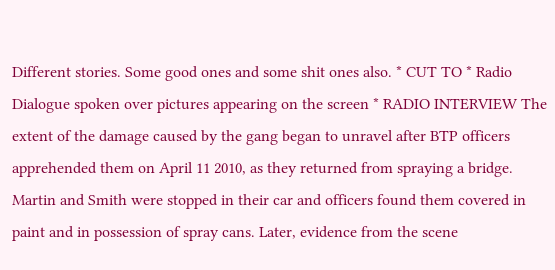Different stories. Some good ones and some shit ones also. * CUT TO * Radio Dialogue spoken over pictures appearing on the screen * RADIO INTERVIEW The extent of the damage caused by the gang began to unravel after BTP officers apprehended them on April 11 2010, as they returned from spraying a bridge. Martin and Smith were stopped in their car and officers found them covered in paint and in possession of spray cans. Later, evidence from the scene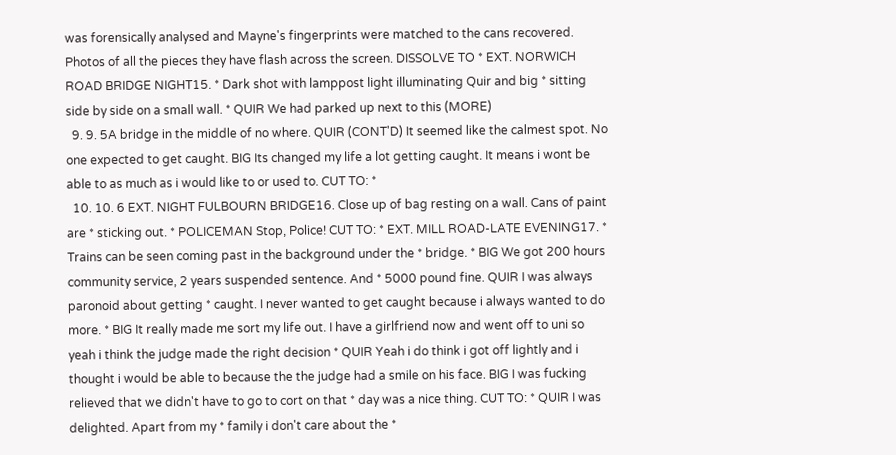was forensically analysed and Mayne's fingerprints were matched to the cans recovered. Photos of all the pieces they have flash across the screen. DISSOLVE TO * EXT. NORWICH ROAD BRIDGE NIGHT15. * Dark shot with lamppost light illuminating Quir and big * sitting side by side on a small wall. * QUIR We had parked up next to this (MORE)
  9. 9. 5A bridge in the middle of no where. QUIR (CONT'D) It seemed like the calmest spot. No one expected to get caught. BIG Its changed my life a lot getting caught. It means i wont be able to as much as i would like to or used to. CUT TO: *
  10. 10. 6 EXT. NIGHT FULBOURN BRIDGE16. Close up of bag resting on a wall. Cans of paint are * sticking out. * POLICEMAN Stop, Police! CUT TO: * EXT. MILL ROAD-LATE EVENING17. * Trains can be seen coming past in the background under the * bridge. * BIG We got 200 hours community service, 2 years suspended sentence. And * 5000 pound fine. QUIR I was always paronoid about getting * caught. I never wanted to get caught because i always wanted to do more. * BIG It really made me sort my life out. I have a girlfriend now and went off to uni so yeah i think the judge made the right decision * QUIR Yeah i do think i got off lightly and i thought i would be able to because the the judge had a smile on his face. BIG I was fucking relieved that we didn't have to go to cort on that * day was a nice thing. CUT TO: * QUIR I was delighted. Apart from my * family i don't care about the *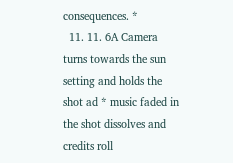consequences. *
  11. 11. 6A Camera turns towards the sun setting and holds the shot ad * music faded in the shot dissolves and credits roll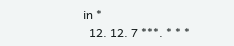in *
  12. 12. 7 ***. * * *